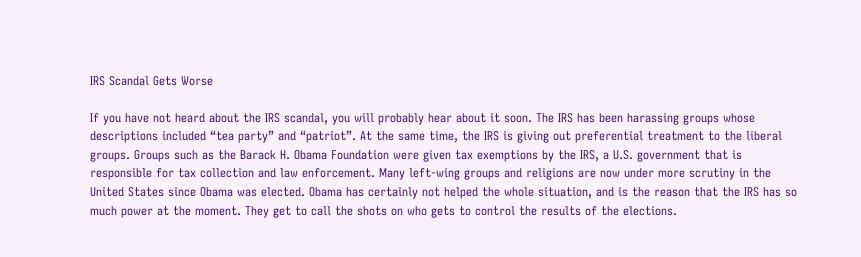IRS Scandal Gets Worse

If you have not heard about the IRS scandal, you will probably hear about it soon. The IRS has been harassing groups whose descriptions included “tea party” and “patriot”. At the same time, the IRS is giving out preferential treatment to the liberal groups. Groups such as the Barack H. Obama Foundation were given tax exemptions by the IRS, a U.S. government that is responsible for tax collection and law enforcement. Many left-wing groups and religions are now under more scrutiny in the United States since Obama was elected. Obama has certainly not helped the whole situation, and is the reason that the IRS has so much power at the moment. They get to call the shots on who gets to control the results of the elections.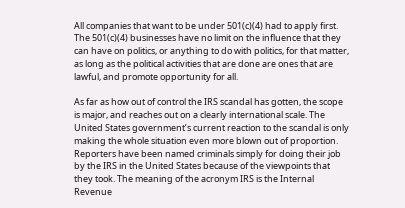All companies that want to be under 501(c)(4) had to apply first. The 501(c)(4) businesses have no limit on the influence that they can have on politics, or anything to do with politics, for that matter, as long as the political activities that are done are ones that are lawful, and promote opportunity for all.

As far as how out of control the IRS scandal has gotten, the scope is major, and reaches out on a clearly international scale. The United States government’s current reaction to the scandal is only making the whole situation even more blown out of proportion. Reporters have been named criminals simply for doing their job by the IRS in the United States because of the viewpoints that they took. The meaning of the acronym IRS is the Internal Revenue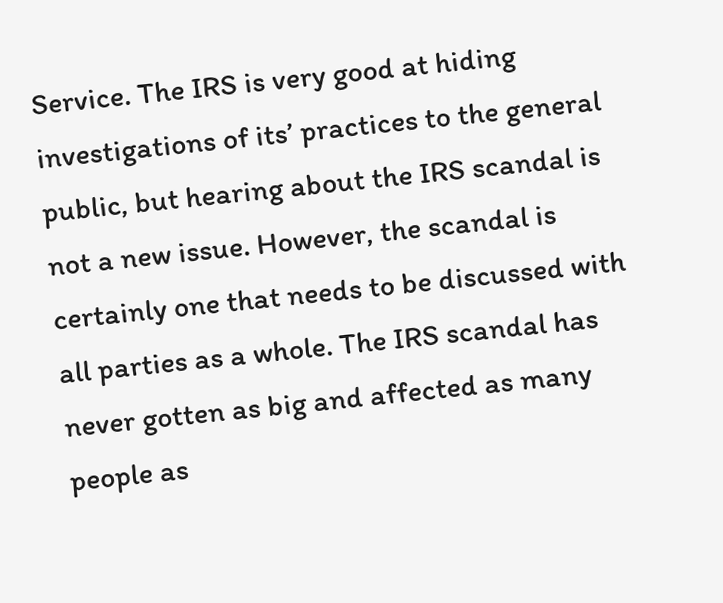Service. The IRS is very good at hiding investigations of its’ practices to the general public, but hearing about the IRS scandal is not a new issue. However, the scandal is certainly one that needs to be discussed with all parties as a whole. The IRS scandal has never gotten as big and affected as many people as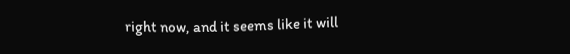right now, and it seems like it will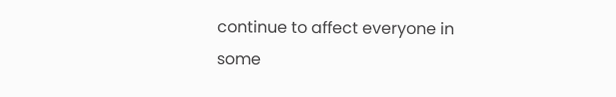continue to affect everyone in some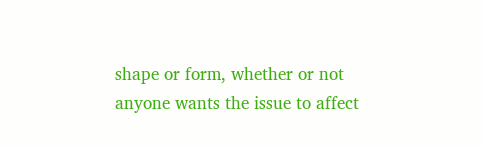shape or form, whether or not anyone wants the issue to affect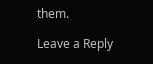them.

Leave a Reply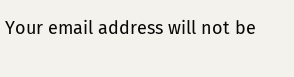Your email address will not be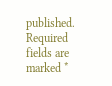published. Required fields are marked *